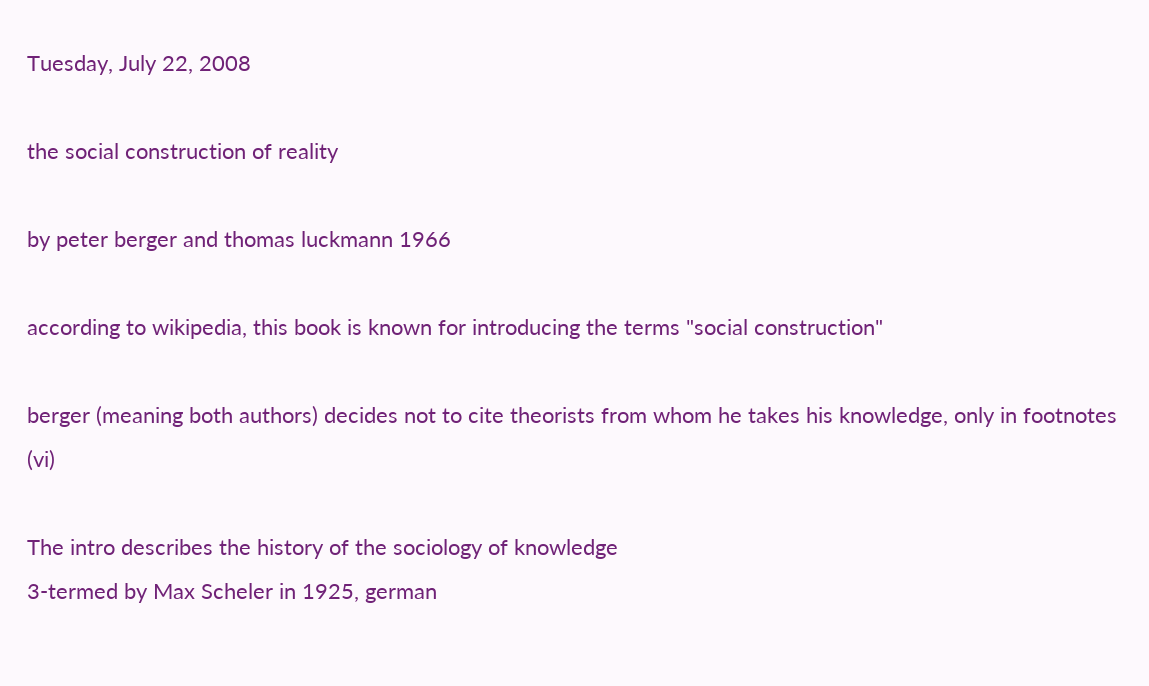Tuesday, July 22, 2008

the social construction of reality

by peter berger and thomas luckmann 1966

according to wikipedia, this book is known for introducing the terms "social construction"

berger (meaning both authors) decides not to cite theorists from whom he takes his knowledge, only in footnotes (vi)

The intro describes the history of the sociology of knowledge
3-termed by Max Scheler in 1925, german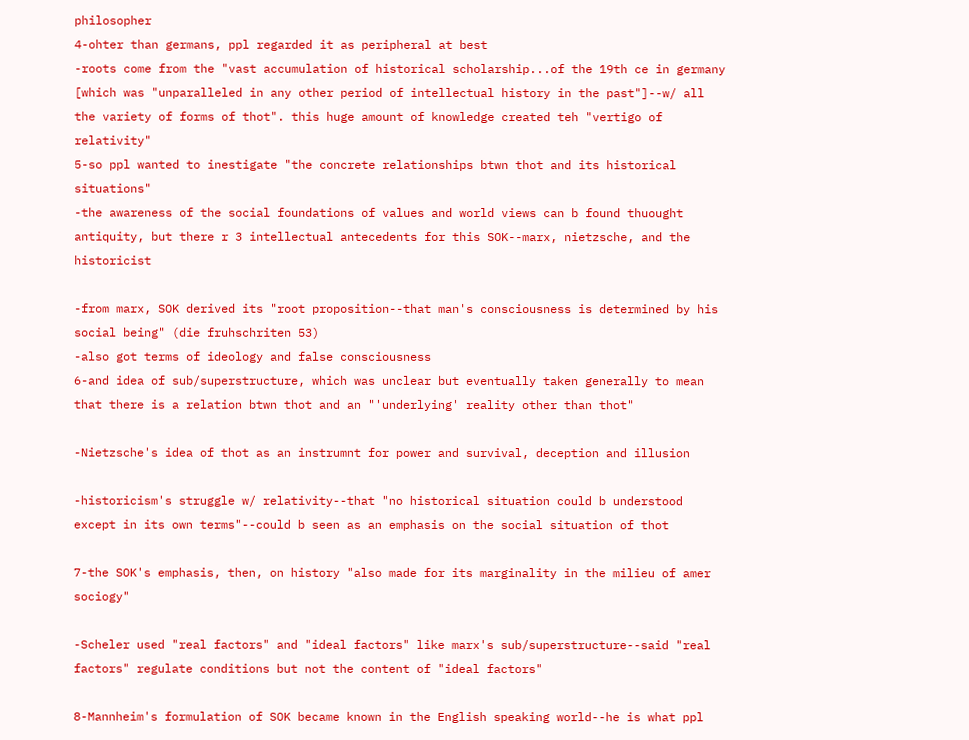philosopher
4-ohter than germans, ppl regarded it as peripheral at best
-roots come from the "vast accumulation of historical scholarship...of the 19th ce in germany [which was "unparalleled in any other period of intellectual history in the past"]--w/ all the variety of forms of thot". this huge amount of knowledge created teh "vertigo of relativity"
5-so ppl wanted to inestigate "the concrete relationships btwn thot and its historical situations"
-the awareness of the social foundations of values and world views can b found thuought antiquity, but there r 3 intellectual antecedents for this SOK--marx, nietzsche, and the historicist

-from marx, SOK derived its "root proposition--that man's consciousness is determined by his social being" (die fruhschriten 53)
-also got terms of ideology and false consciousness
6-and idea of sub/superstructure, which was unclear but eventually taken generally to mean that there is a relation btwn thot and an "'underlying' reality other than thot"

-Nietzsche's idea of thot as an instrumnt for power and survival, deception and illusion

-historicism's struggle w/ relativity--that "no historical situation could b understood except in its own terms"--could b seen as an emphasis on the social situation of thot

7-the SOK's emphasis, then, on history "also made for its marginality in the milieu of amer sociogy"

-Scheler used "real factors" and "ideal factors" like marx's sub/superstructure--said "real factors" regulate conditions but not the content of "ideal factors"

8-Mannheim's formulation of SOK became known in the English speaking world--he is what ppl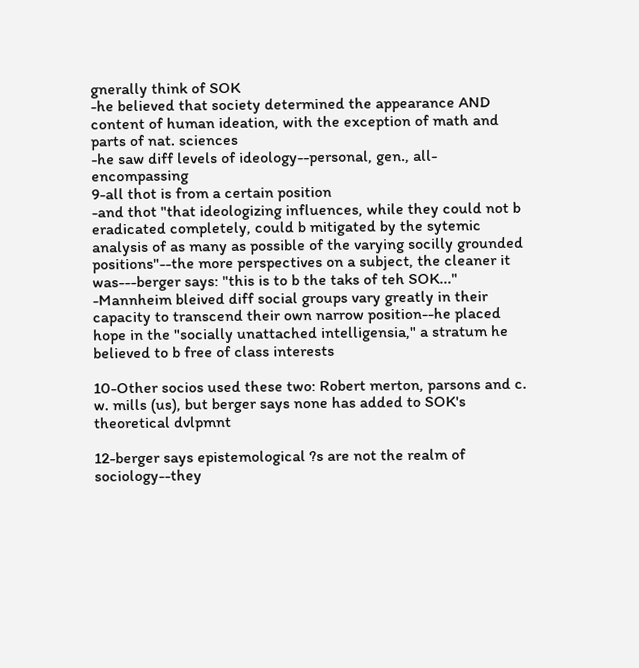gnerally think of SOK
-he believed that society determined the appearance AND content of human ideation, with the exception of math and parts of nat. sciences
-he saw diff levels of ideology--personal, gen., all-encompassing
9-all thot is from a certain position
-and thot "that ideologizing influences, while they could not b eradicated completely, could b mitigated by the sytemic analysis of as many as possible of the varying socilly grounded positions"--the more perspectives on a subject, the cleaner it was---berger says: "this is to b the taks of teh SOK..."
-Mannheim bleived diff social groups vary greatly in their capacity to transcend their own narrow position--he placed hope in the "socially unattached intelligensia," a stratum he believed to b free of class interests

10-Other socios used these two: Robert merton, parsons and c. w. mills (us), but berger says none has added to SOK's theoretical dvlpmnt

12-berger says epistemological ?s are not the realm of sociology--they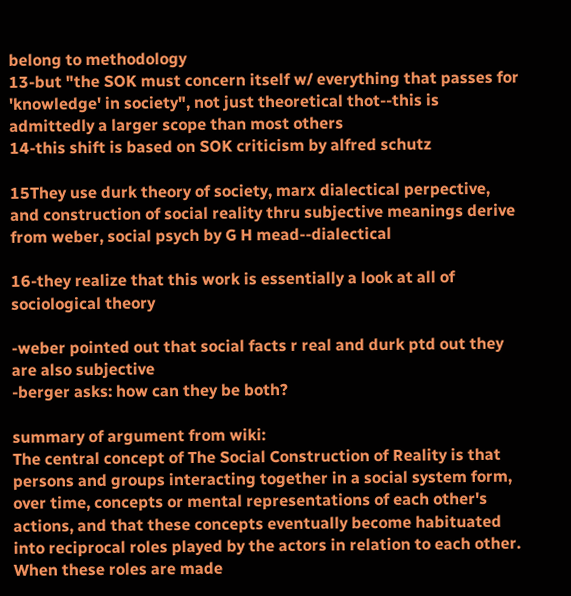belong to methodology
13-but "the SOK must concern itself w/ everything that passes for 'knowledge' in society", not just theoretical thot--this is admittedly a larger scope than most others
14-this shift is based on SOK criticism by alfred schutz

15They use durk theory of society, marx dialectical perpective, and construction of social reality thru subjective meanings derive from weber, social psych by G H mead--dialectical

16-they realize that this work is essentially a look at all of sociological theory

-weber pointed out that social facts r real and durk ptd out they are also subjective
-berger asks: how can they be both?

summary of argument from wiki:
The central concept of The Social Construction of Reality is that persons and groups interacting together in a social system form, over time, concepts or mental representations of each other's actions, and that these concepts eventually become habituated into reciprocal roles played by the actors in relation to each other. When these roles are made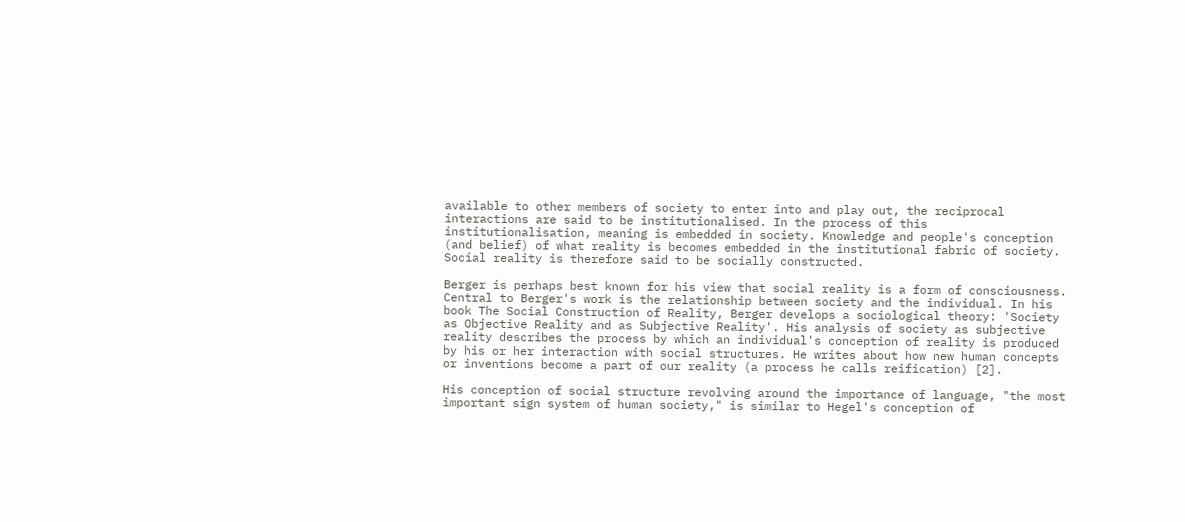available to other members of society to enter into and play out, the reciprocal interactions are said to be institutionalised. In the process of this institutionalisation, meaning is embedded in society. Knowledge and people's conception (and belief) of what reality is becomes embedded in the institutional fabric of society. Social reality is therefore said to be socially constructed.

Berger is perhaps best known for his view that social reality is a form of consciousness. Central to Berger's work is the relationship between society and the individual. In his book The Social Construction of Reality, Berger develops a sociological theory: 'Society as Objective Reality and as Subjective Reality'. His analysis of society as subjective reality describes the process by which an individual's conception of reality is produced by his or her interaction with social structures. He writes about how new human concepts or inventions become a part of our reality (a process he calls reification) [2].

His conception of social structure revolving around the importance of language, "the most important sign system of human society," is similar to Hegel's conception of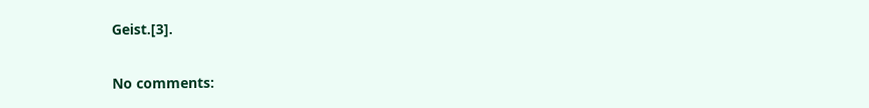Geist.[3].

No comments: